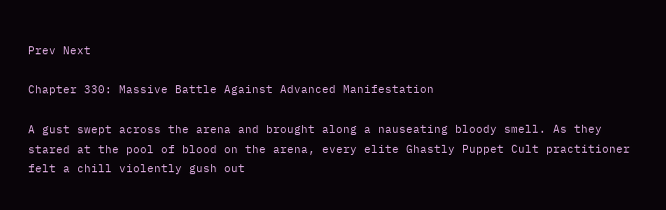Prev Next

Chapter 330: Massive Battle Against Advanced Manifestation

A gust swept across the arena and brought along a nauseating bloody smell. As they stared at the pool of blood on the arena, every elite Ghastly Puppet Cult practitioner felt a chill violently gush out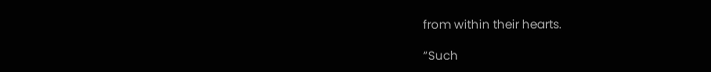from within their hearts.

“Such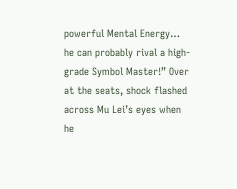powerful Mental Energy… he can probably rival a high-grade Symbol Master!” Over at the seats, shock flashed across Mu Lei’s eyes when he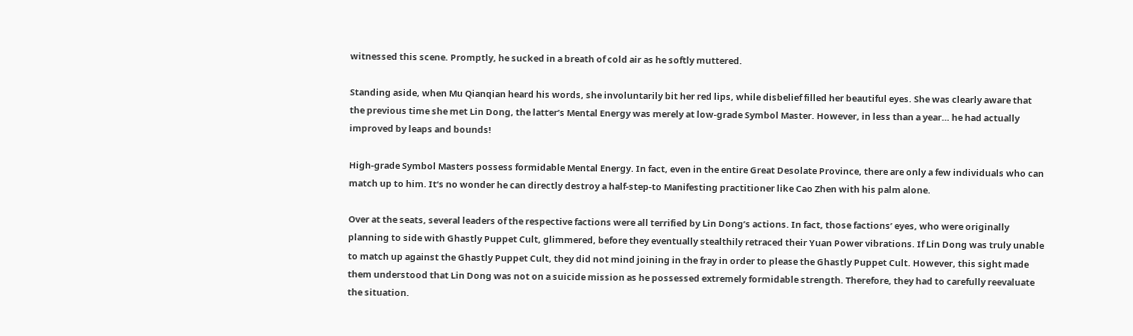witnessed this scene. Promptly, he sucked in a breath of cold air as he softly muttered.

Standing aside, when Mu Qianqian heard his words, she involuntarily bit her red lips, while disbelief filled her beautiful eyes. She was clearly aware that the previous time she met Lin Dong, the latter’s Mental Energy was merely at low-grade Symbol Master. However, in less than a year… he had actually improved by leaps and bounds!

High-grade Symbol Masters possess formidable Mental Energy. In fact, even in the entire Great Desolate Province, there are only a few individuals who can match up to him. It’s no wonder he can directly destroy a half-step-to Manifesting practitioner like Cao Zhen with his palm alone.

Over at the seats, several leaders of the respective factions were all terrified by Lin Dong’s actions. In fact, those factions’ eyes, who were originally planning to side with Ghastly Puppet Cult, glimmered, before they eventually stealthily retraced their Yuan Power vibrations. If Lin Dong was truly unable to match up against the Ghastly Puppet Cult, they did not mind joining in the fray in order to please the Ghastly Puppet Cult. However, this sight made them understood that Lin Dong was not on a suicide mission as he possessed extremely formidable strength. Therefore, they had to carefully reevaluate the situation.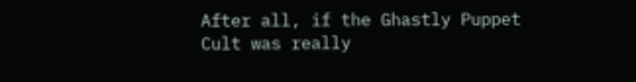After all, if the Ghastly Puppet Cult was really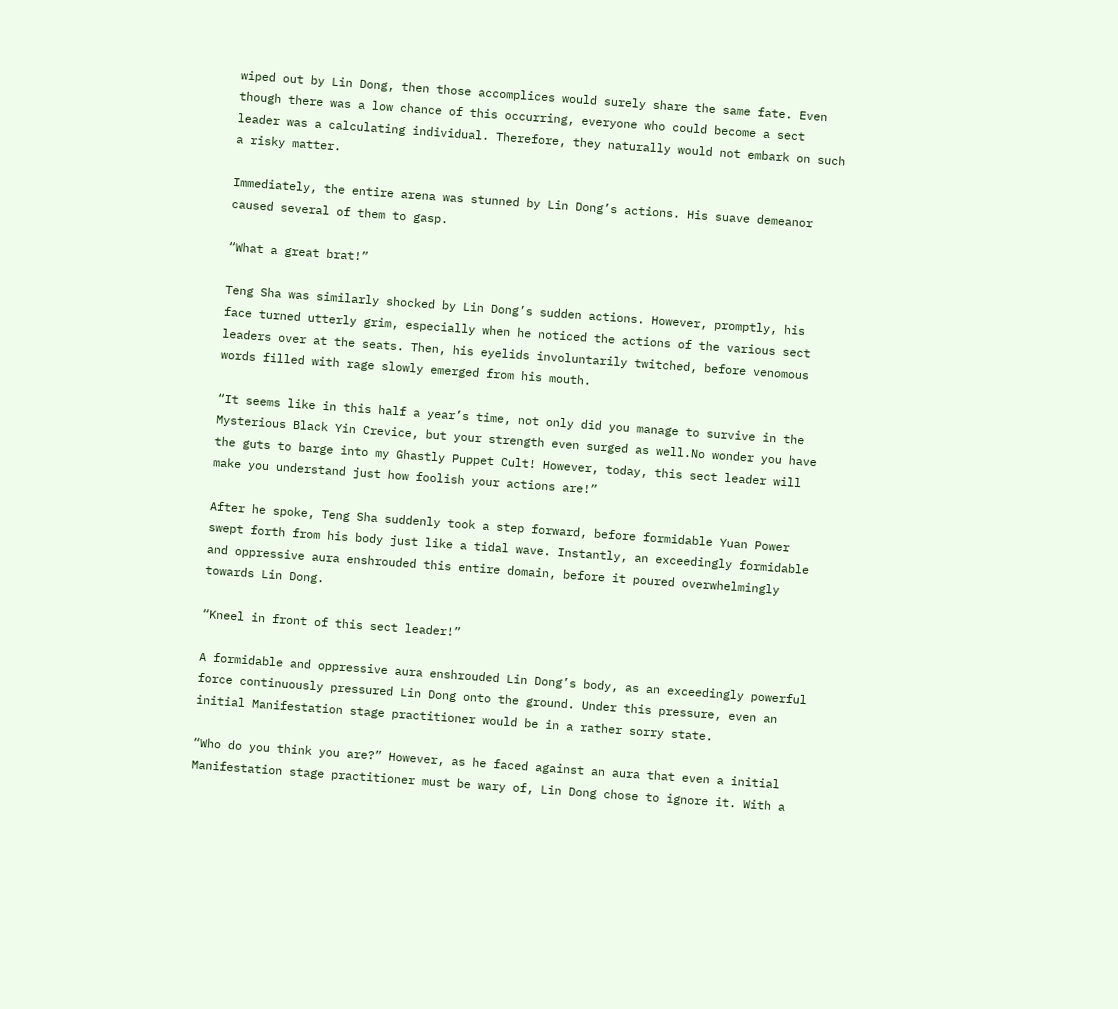wiped out by Lin Dong, then those accomplices would surely share the same fate. Even though there was a low chance of this occurring, everyone who could become a sect leader was a calculating individual. Therefore, they naturally would not embark on such a risky matter.

Immediately, the entire arena was stunned by Lin Dong’s actions. His suave demeanor caused several of them to gasp.

“What a great brat!”

Teng Sha was similarly shocked by Lin Dong’s sudden actions. However, promptly, his face turned utterly grim, especially when he noticed the actions of the various sect leaders over at the seats. Then, his eyelids involuntarily twitched, before venomous words filled with rage slowly emerged from his mouth.

“It seems like in this half a year’s time, not only did you manage to survive in the Mysterious Black Yin Crevice, but your strength even surged as well.No wonder you have the guts to barge into my Ghastly Puppet Cult! However, today, this sect leader will make you understand just how foolish your actions are!”

After he spoke, Teng Sha suddenly took a step forward, before formidable Yuan Power swept forth from his body just like a tidal wave. Instantly, an exceedingly formidable and oppressive aura enshrouded this entire domain, before it poured overwhelmingly towards Lin Dong.

“Kneel in front of this sect leader!”

A formidable and oppressive aura enshrouded Lin Dong’s body, as an exceedingly powerful force continuously pressured Lin Dong onto the ground. Under this pressure, even an initial Manifestation stage practitioner would be in a rather sorry state.

“Who do you think you are?” However, as he faced against an aura that even a initial Manifestation stage practitioner must be wary of, Lin Dong chose to ignore it. With a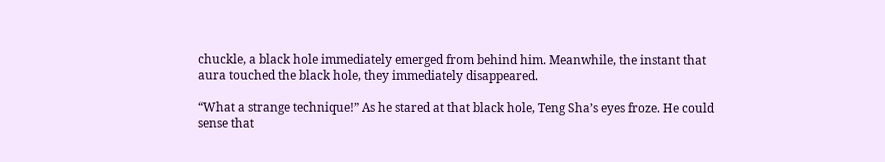chuckle, a black hole immediately emerged from behind him. Meanwhile, the instant that aura touched the black hole, they immediately disappeared.

“What a strange technique!” As he stared at that black hole, Teng Sha’s eyes froze. He could sense that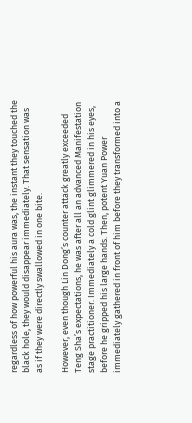regardless of how powerful his aura was, the instant they touched the black hole, they would disappear immediately. That sensation was as if they were directly swallowed in one bite.

However, even though Lin Dong’s counter attack greatly exceeded Teng Sha’s expectations, he was after all an advanced Manifestation stage practitioner. Immediately a cold glint glimmered in his eyes, before he gripped his large hands. Then, potent Yuan Power immediately gathered in front of him before they transformed into a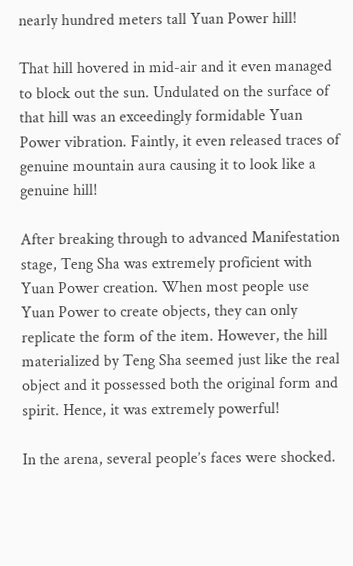nearly hundred meters tall Yuan Power hill!

That hill hovered in mid-air and it even managed to block out the sun. Undulated on the surface of that hill was an exceedingly formidable Yuan Power vibration. Faintly, it even released traces of genuine mountain aura causing it to look like a genuine hill!

After breaking through to advanced Manifestation stage, Teng Sha was extremely proficient with Yuan Power creation. When most people use Yuan Power to create objects, they can only replicate the form of the item. However, the hill materialized by Teng Sha seemed just like the real object and it possessed both the original form and spirit. Hence, it was extremely powerful!

In the arena, several people’s faces were shocked.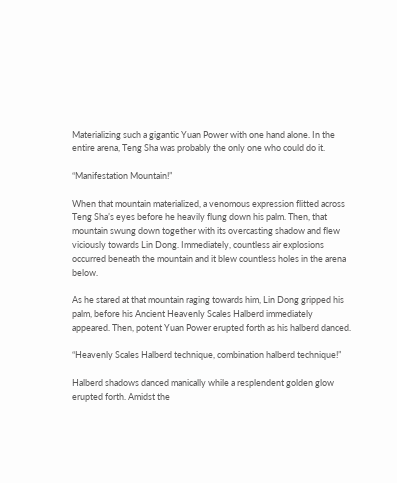Materializing such a gigantic Yuan Power with one hand alone. In the entire arena, Teng Sha was probably the only one who could do it.

“Manifestation Mountain!”

When that mountain materialized, a venomous expression flitted across Teng Sha’s eyes before he heavily flung down his palm. Then, that mountain swung down together with its overcasting shadow and flew viciously towards Lin Dong. Immediately, countless air explosions occurred beneath the mountain and it blew countless holes in the arena below.

As he stared at that mountain raging towards him, Lin Dong gripped his palm, before his Ancient Heavenly Scales Halberd immediately appeared. Then, potent Yuan Power erupted forth as his halberd danced.

“Heavenly Scales Halberd technique, combination halberd technique!”

Halberd shadows danced manically while a resplendent golden glow erupted forth. Amidst the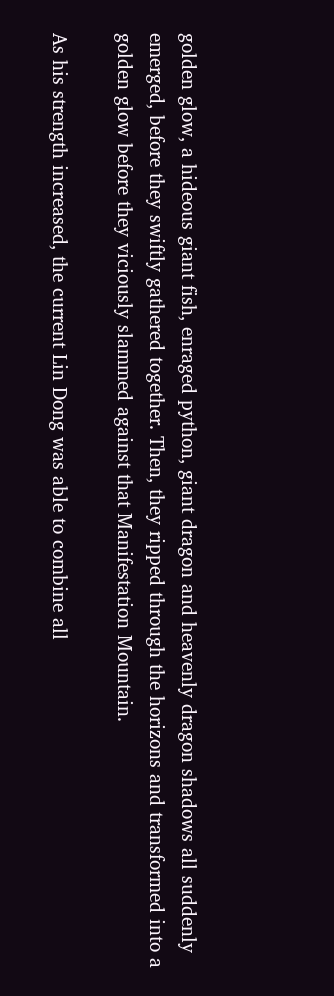golden glow, a hideous giant fish, enraged python, giant dragon and heavenly dragon shadows all suddenly emerged, before they swiftly gathered together. Then, they ripped through the horizons and transformed into a golden glow before they viciously slammed against that Manifestation Mountain.

As his strength increased, the current Lin Dong was able to combine all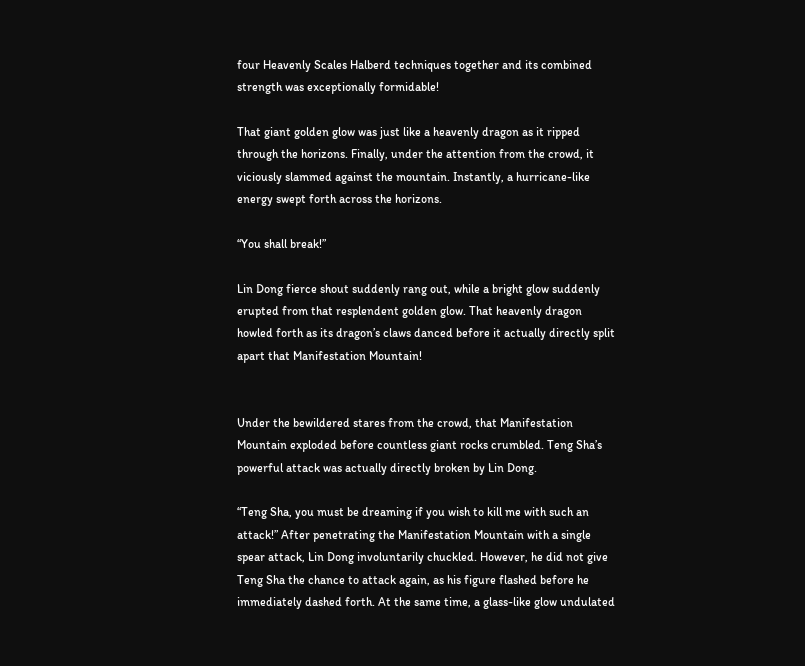four Heavenly Scales Halberd techniques together and its combined strength was exceptionally formidable!

That giant golden glow was just like a heavenly dragon as it ripped through the horizons. Finally, under the attention from the crowd, it viciously slammed against the mountain. Instantly, a hurricane-like energy swept forth across the horizons.

“You shall break!”

Lin Dong fierce shout suddenly rang out, while a bright glow suddenly erupted from that resplendent golden glow. That heavenly dragon howled forth as its dragon’s claws danced before it actually directly split apart that Manifestation Mountain!


Under the bewildered stares from the crowd, that Manifestation Mountain exploded before countless giant rocks crumbled. Teng Sha’s powerful attack was actually directly broken by Lin Dong.

“Teng Sha, you must be dreaming if you wish to kill me with such an attack!” After penetrating the Manifestation Mountain with a single spear attack, Lin Dong involuntarily chuckled. However, he did not give Teng Sha the chance to attack again, as his figure flashed before he immediately dashed forth. At the same time, a glass-like glow undulated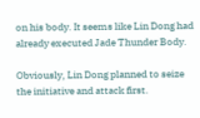on his body. It seems like Lin Dong had already executed Jade Thunder Body.

Obviously, Lin Dong planned to seize the initiative and attack first.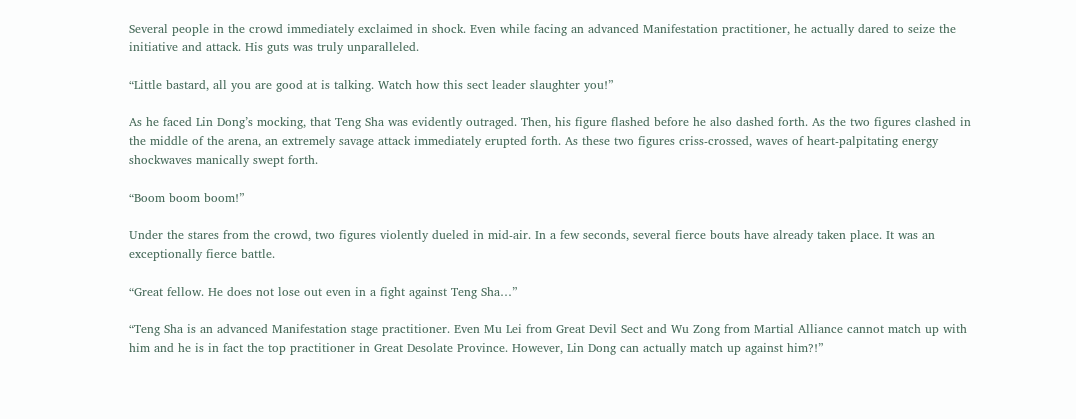Several people in the crowd immediately exclaimed in shock. Even while facing an advanced Manifestation practitioner, he actually dared to seize the initiative and attack. His guts was truly unparalleled.

“Little bastard, all you are good at is talking. Watch how this sect leader slaughter you!”

As he faced Lin Dong’s mocking, that Teng Sha was evidently outraged. Then, his figure flashed before he also dashed forth. As the two figures clashed in the middle of the arena, an extremely savage attack immediately erupted forth. As these two figures criss-crossed, waves of heart-palpitating energy shockwaves manically swept forth.

“Boom boom boom!”

Under the stares from the crowd, two figures violently dueled in mid-air. In a few seconds, several fierce bouts have already taken place. It was an exceptionally fierce battle.

“Great fellow. He does not lose out even in a fight against Teng Sha…”

“Teng Sha is an advanced Manifestation stage practitioner. Even Mu Lei from Great Devil Sect and Wu Zong from Martial Alliance cannot match up with him and he is in fact the top practitioner in Great Desolate Province. However, Lin Dong can actually match up against him?!”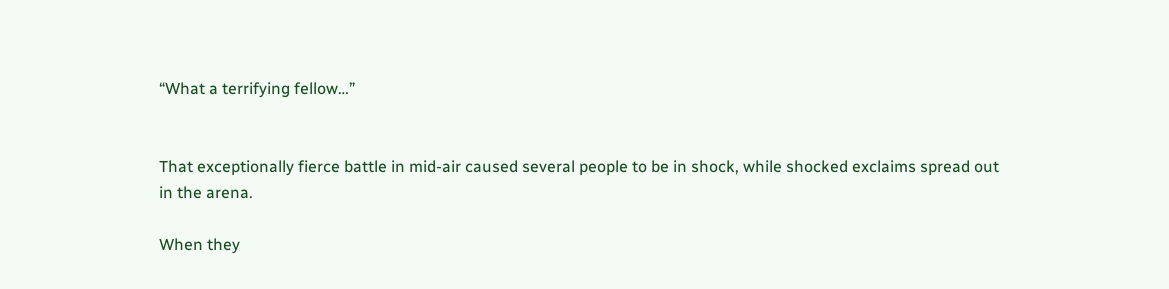“What a terrifying fellow…”


That exceptionally fierce battle in mid-air caused several people to be in shock, while shocked exclaims spread out in the arena.

When they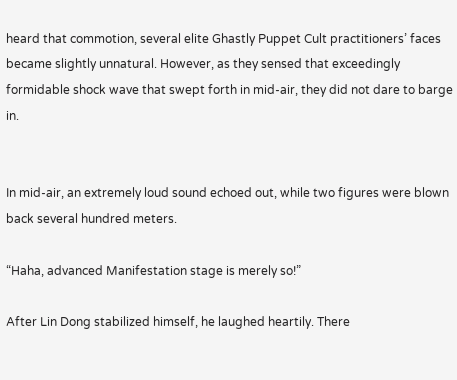heard that commotion, several elite Ghastly Puppet Cult practitioners’ faces became slightly unnatural. However, as they sensed that exceedingly formidable shock wave that swept forth in mid-air, they did not dare to barge in.


In mid-air, an extremely loud sound echoed out, while two figures were blown back several hundred meters.

“Haha, advanced Manifestation stage is merely so!”

After Lin Dong stabilized himself, he laughed heartily. There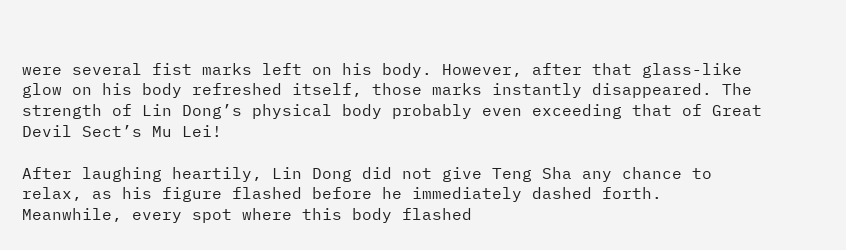were several fist marks left on his body. However, after that glass-like glow on his body refreshed itself, those marks instantly disappeared. The strength of Lin Dong’s physical body probably even exceeding that of Great Devil Sect’s Mu Lei!

After laughing heartily, Lin Dong did not give Teng Sha any chance to relax, as his figure flashed before he immediately dashed forth. Meanwhile, every spot where this body flashed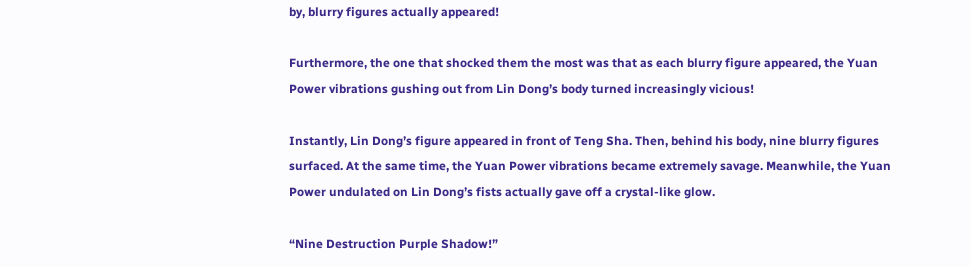by, blurry figures actually appeared!

Furthermore, the one that shocked them the most was that as each blurry figure appeared, the Yuan Power vibrations gushing out from Lin Dong’s body turned increasingly vicious!

Instantly, Lin Dong’s figure appeared in front of Teng Sha. Then, behind his body, nine blurry figures surfaced. At the same time, the Yuan Power vibrations became extremely savage. Meanwhile, the Yuan Power undulated on Lin Dong’s fists actually gave off a crystal-like glow.

“Nine Destruction Purple Shadow!”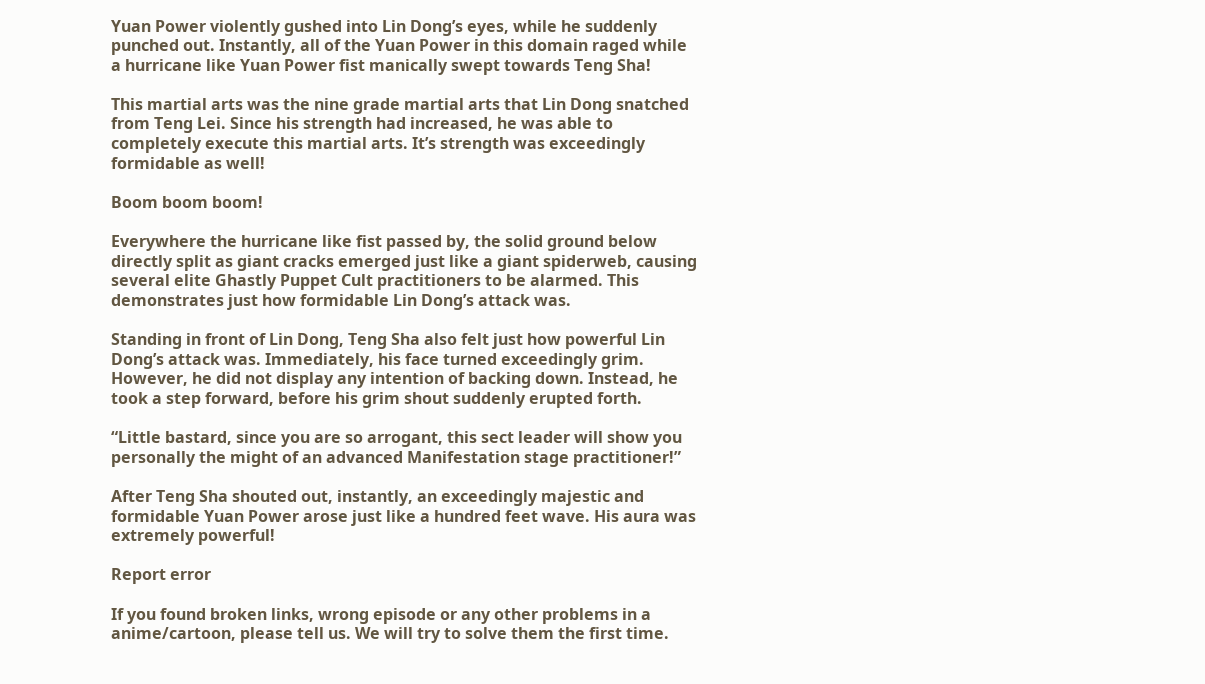Yuan Power violently gushed into Lin Dong’s eyes, while he suddenly punched out. Instantly, all of the Yuan Power in this domain raged while a hurricane like Yuan Power fist manically swept towards Teng Sha!

This martial arts was the nine grade martial arts that Lin Dong snatched from Teng Lei. Since his strength had increased, he was able to completely execute this martial arts. It’s strength was exceedingly formidable as well!

Boom boom boom!

Everywhere the hurricane like fist passed by, the solid ground below directly split as giant cracks emerged just like a giant spiderweb, causing several elite Ghastly Puppet Cult practitioners to be alarmed. This demonstrates just how formidable Lin Dong’s attack was.

Standing in front of Lin Dong, Teng Sha also felt just how powerful Lin Dong’s attack was. Immediately, his face turned exceedingly grim. However, he did not display any intention of backing down. Instead, he took a step forward, before his grim shout suddenly erupted forth.

“Little bastard, since you are so arrogant, this sect leader will show you personally the might of an advanced Manifestation stage practitioner!”

After Teng Sha shouted out, instantly, an exceedingly majestic and formidable Yuan Power arose just like a hundred feet wave. His aura was extremely powerful!

Report error

If you found broken links, wrong episode or any other problems in a anime/cartoon, please tell us. We will try to solve them the first time.